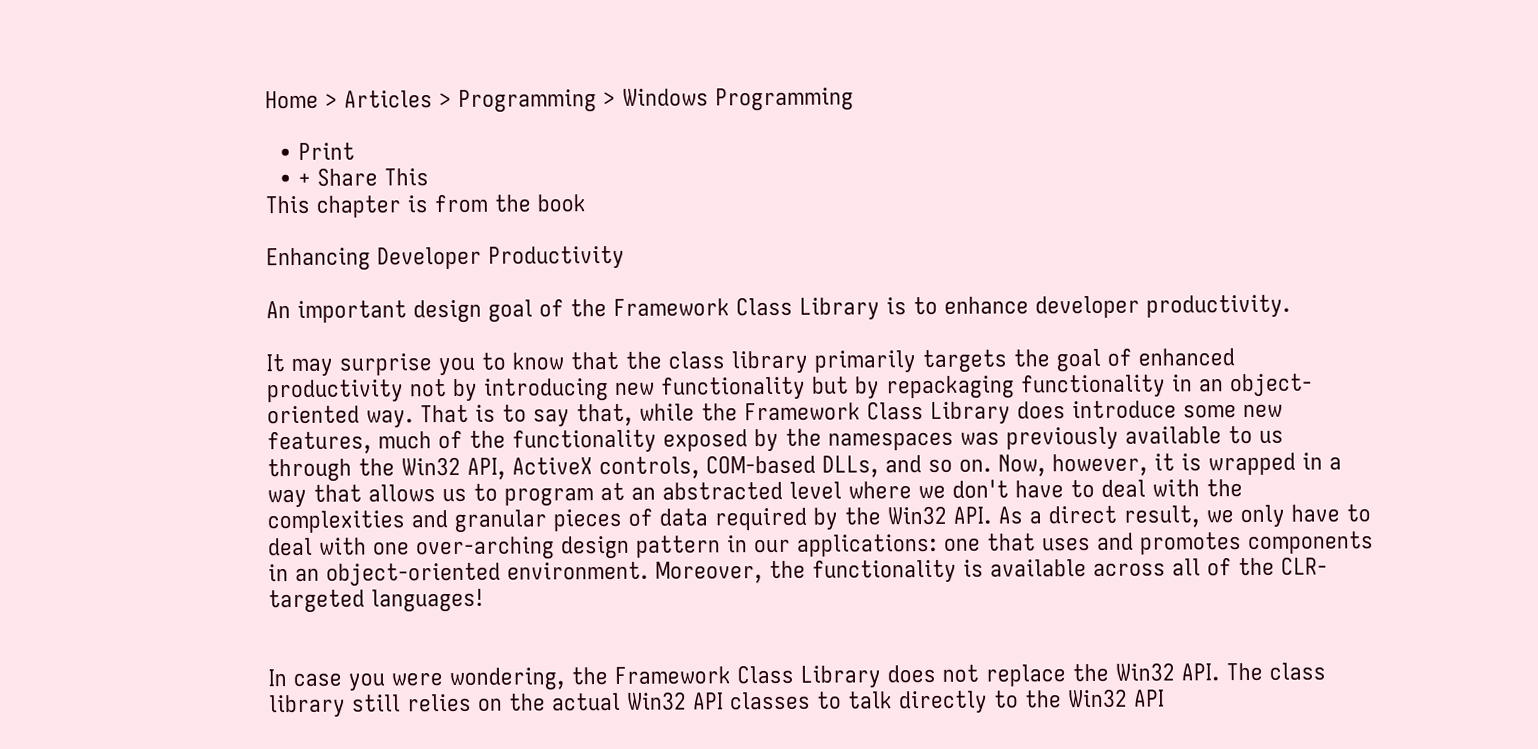Home > Articles > Programming > Windows Programming

  • Print
  • + Share This
This chapter is from the book

Enhancing Developer Productivity

An important design goal of the Framework Class Library is to enhance developer productivity.

It may surprise you to know that the class library primarily targets the goal of enhanced productivity not by introducing new functionality but by repackaging functionality in an object-oriented way. That is to say that, while the Framework Class Library does introduce some new features, much of the functionality exposed by the namespaces was previously available to us through the Win32 API, ActiveX controls, COM-based DLLs, and so on. Now, however, it is wrapped in a way that allows us to program at an abstracted level where we don't have to deal with the complexities and granular pieces of data required by the Win32 API. As a direct result, we only have to deal with one over-arching design pattern in our applications: one that uses and promotes components in an object-oriented environment. Moreover, the functionality is available across all of the CLR-targeted languages!


In case you were wondering, the Framework Class Library does not replace the Win32 API. The class library still relies on the actual Win32 API classes to talk directly to the Win32 API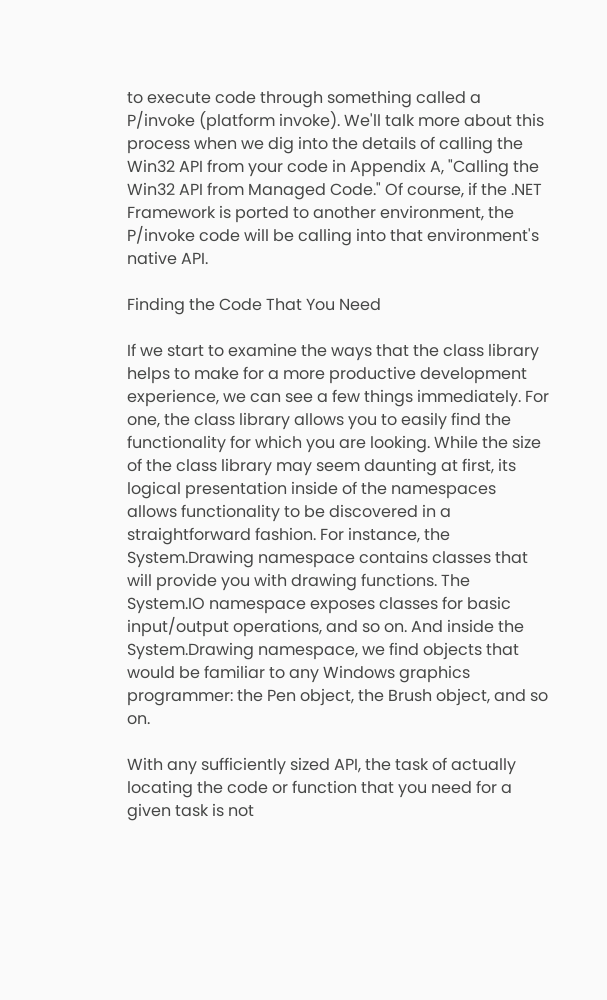to execute code through something called a P/invoke (platform invoke). We'll talk more about this process when we dig into the details of calling the Win32 API from your code in Appendix A, "Calling the Win32 API from Managed Code." Of course, if the .NET Framework is ported to another environment, the P/invoke code will be calling into that environment's native API.

Finding the Code That You Need

If we start to examine the ways that the class library helps to make for a more productive development experience, we can see a few things immediately. For one, the class library allows you to easily find the functionality for which you are looking. While the size of the class library may seem daunting at first, its logical presentation inside of the namespaces allows functionality to be discovered in a straightforward fashion. For instance, the System.Drawing namespace contains classes that will provide you with drawing functions. The System.IO namespace exposes classes for basic input/output operations, and so on. And inside the System.Drawing namespace, we find objects that would be familiar to any Windows graphics programmer: the Pen object, the Brush object, and so on.

With any sufficiently sized API, the task of actually locating the code or function that you need for a given task is not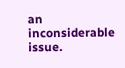an inconsiderable issue.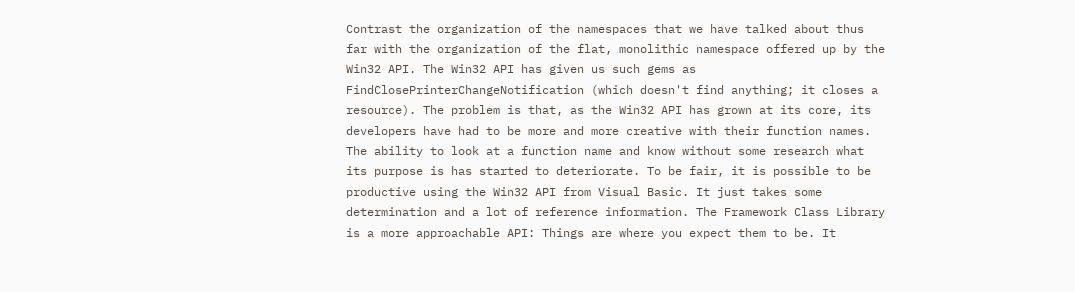Contrast the organization of the namespaces that we have talked about thus far with the organization of the flat, monolithic namespace offered up by the Win32 API. The Win32 API has given us such gems as FindClosePrinterChangeNotification (which doesn't find anything; it closes a resource). The problem is that, as the Win32 API has grown at its core, its developers have had to be more and more creative with their function names. The ability to look at a function name and know without some research what its purpose is has started to deteriorate. To be fair, it is possible to be productive using the Win32 API from Visual Basic. It just takes some determination and a lot of reference information. The Framework Class Library is a more approachable API: Things are where you expect them to be. It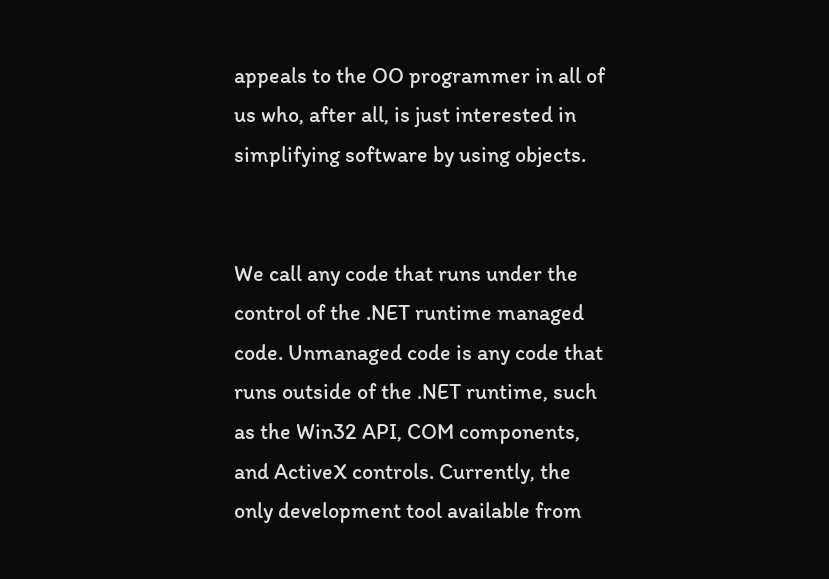appeals to the OO programmer in all of us who, after all, is just interested in simplifying software by using objects.


We call any code that runs under the control of the .NET runtime managed code. Unmanaged code is any code that runs outside of the .NET runtime, such as the Win32 API, COM components, and ActiveX controls. Currently, the only development tool available from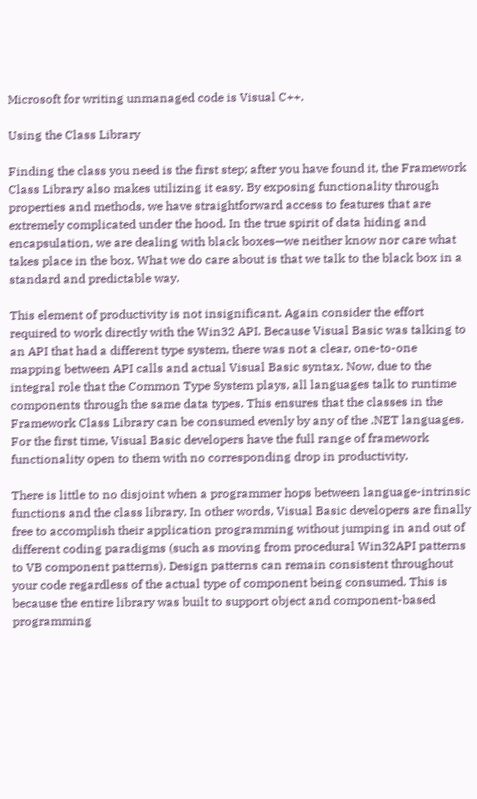Microsoft for writing unmanaged code is Visual C++.

Using the Class Library

Finding the class you need is the first step; after you have found it, the Framework Class Library also makes utilizing it easy. By exposing functionality through properties and methods, we have straightforward access to features that are extremely complicated under the hood. In the true spirit of data hiding and encapsulation, we are dealing with black boxes—we neither know nor care what takes place in the box. What we do care about is that we talk to the black box in a standard and predictable way.

This element of productivity is not insignificant. Again consider the effort required to work directly with the Win32 API. Because Visual Basic was talking to an API that had a different type system, there was not a clear, one-to-one mapping between API calls and actual Visual Basic syntax. Now, due to the integral role that the Common Type System plays, all languages talk to runtime components through the same data types. This ensures that the classes in the Framework Class Library can be consumed evenly by any of the .NET languages. For the first time, Visual Basic developers have the full range of framework functionality open to them with no corresponding drop in productivity.

There is little to no disjoint when a programmer hops between language-intrinsic functions and the class library. In other words, Visual Basic developers are finally free to accomplish their application programming without jumping in and out of different coding paradigms (such as moving from procedural Win32API patterns to VB component patterns). Design patterns can remain consistent throughout your code regardless of the actual type of component being consumed. This is because the entire library was built to support object and component-based programming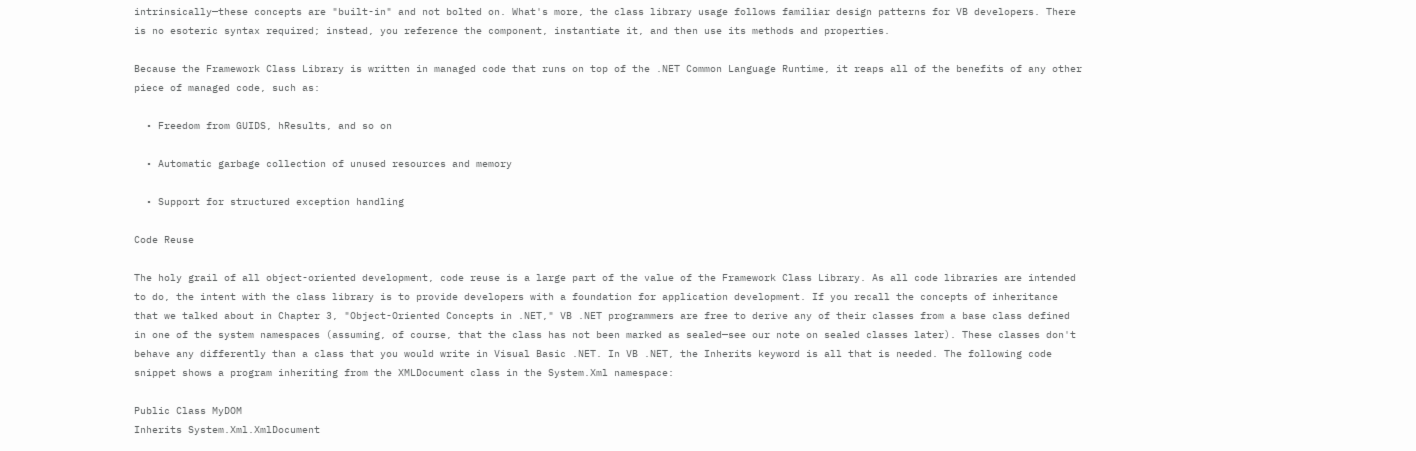intrinsically—these concepts are "built-in" and not bolted on. What's more, the class library usage follows familiar design patterns for VB developers. There is no esoteric syntax required; instead, you reference the component, instantiate it, and then use its methods and properties.

Because the Framework Class Library is written in managed code that runs on top of the .NET Common Language Runtime, it reaps all of the benefits of any other piece of managed code, such as:

  • Freedom from GUIDS, hResults, and so on

  • Automatic garbage collection of unused resources and memory

  • Support for structured exception handling

Code Reuse

The holy grail of all object-oriented development, code reuse is a large part of the value of the Framework Class Library. As all code libraries are intended to do, the intent with the class library is to provide developers with a foundation for application development. If you recall the concepts of inheritance that we talked about in Chapter 3, "Object-Oriented Concepts in .NET," VB .NET programmers are free to derive any of their classes from a base class defined in one of the system namespaces (assuming, of course, that the class has not been marked as sealed—see our note on sealed classes later). These classes don't behave any differently than a class that you would write in Visual Basic .NET. In VB .NET, the Inherits keyword is all that is needed. The following code snippet shows a program inheriting from the XMLDocument class in the System.Xml namespace:

Public Class MyDOM
Inherits System.Xml.XmlDocument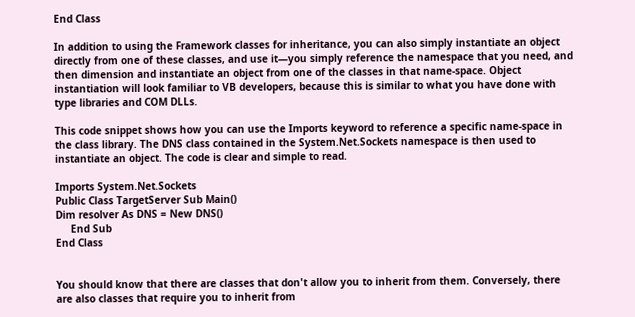End Class

In addition to using the Framework classes for inheritance, you can also simply instantiate an object directly from one of these classes, and use it—you simply reference the namespace that you need, and then dimension and instantiate an object from one of the classes in that name-space. Object instantiation will look familiar to VB developers, because this is similar to what you have done with type libraries and COM DLLs.

This code snippet shows how you can use the Imports keyword to reference a specific name-space in the class library. The DNS class contained in the System.Net.Sockets namespace is then used to instantiate an object. The code is clear and simple to read.

Imports System.Net.Sockets
Public Class TargetServer Sub Main()
Dim resolver As DNS = New DNS()
     End Sub
End Class


You should know that there are classes that don't allow you to inherit from them. Conversely, there are also classes that require you to inherit from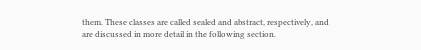them. These classes are called sealed and abstract, respectively, and are discussed in more detail in the following section.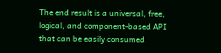The end result is a universal, free, logical, and component-based API that can be easily consumed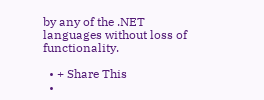by any of the .NET languages without loss of functionality.

  • + Share This
  •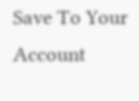Save To Your Account